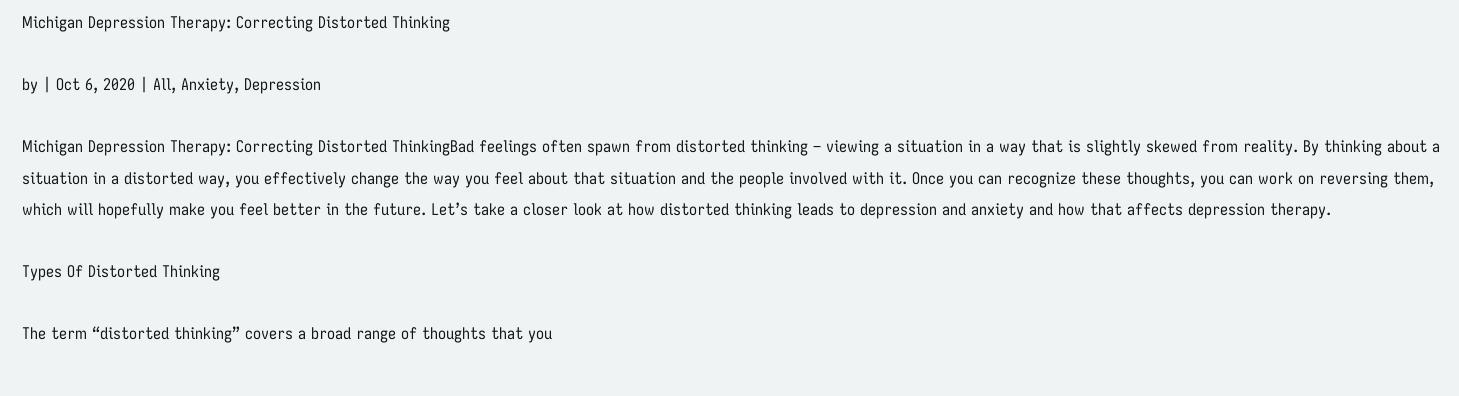Michigan Depression Therapy: Correcting Distorted Thinking

by | Oct 6, 2020 | All, Anxiety, Depression

Michigan Depression Therapy: Correcting Distorted ThinkingBad feelings often spawn from distorted thinking – viewing a situation in a way that is slightly skewed from reality. By thinking about a situation in a distorted way, you effectively change the way you feel about that situation and the people involved with it. Once you can recognize these thoughts, you can work on reversing them, which will hopefully make you feel better in the future. Let’s take a closer look at how distorted thinking leads to depression and anxiety and how that affects depression therapy.

Types Of Distorted Thinking

The term “distorted thinking” covers a broad range of thoughts that you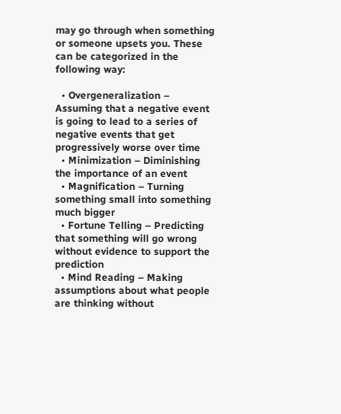may go through when something or someone upsets you. These can be categorized in the following way:

  • Overgeneralization – Assuming that a negative event is going to lead to a series of negative events that get progressively worse over time
  • Minimization – Diminishing the importance of an event
  • Magnification – Turning something small into something much bigger
  • Fortune Telling – Predicting that something will go wrong without evidence to support the prediction
  • Mind Reading – Making assumptions about what people are thinking without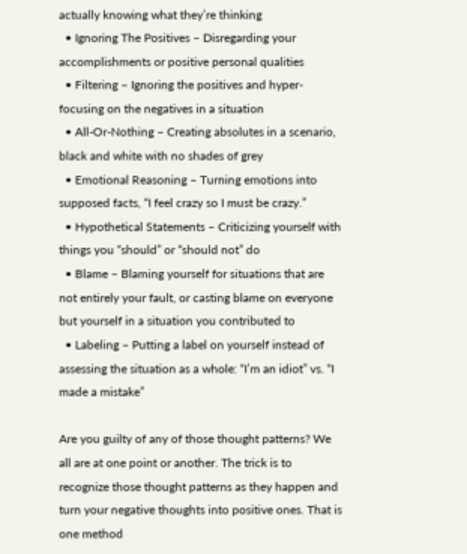actually knowing what they’re thinking
  • Ignoring The Positives – Disregarding your accomplishments or positive personal qualities
  • Filtering – Ignoring the positives and hyper-focusing on the negatives in a situation
  • All-Or-Nothing – Creating absolutes in a scenario, black and white with no shades of grey
  • Emotional Reasoning – Turning emotions into supposed facts, “I feel crazy so I must be crazy.”
  • Hypothetical Statements – Criticizing yourself with things you “should” or “should not” do
  • Blame – Blaming yourself for situations that are not entirely your fault, or casting blame on everyone but yourself in a situation you contributed to
  • Labeling – Putting a label on yourself instead of assessing the situation as a whole: “I’m an idiot” vs. “I made a mistake”

Are you guilty of any of those thought patterns? We all are at one point or another. The trick is to recognize those thought patterns as they happen and turn your negative thoughts into positive ones. That is one method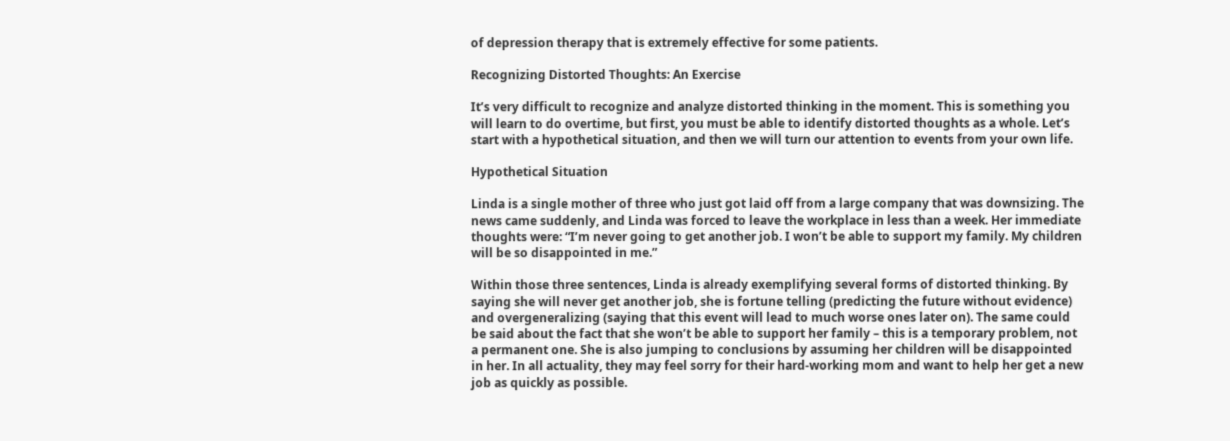of depression therapy that is extremely effective for some patients.

Recognizing Distorted Thoughts: An Exercise

It’s very difficult to recognize and analyze distorted thinking in the moment. This is something you will learn to do overtime, but first, you must be able to identify distorted thoughts as a whole. Let’s start with a hypothetical situation, and then we will turn our attention to events from your own life.

Hypothetical Situation

Linda is a single mother of three who just got laid off from a large company that was downsizing. The news came suddenly, and Linda was forced to leave the workplace in less than a week. Her immediate thoughts were: “I’m never going to get another job. I won’t be able to support my family. My children will be so disappointed in me.”

Within those three sentences, Linda is already exemplifying several forms of distorted thinking. By saying she will never get another job, she is fortune telling (predicting the future without evidence) and overgeneralizing (saying that this event will lead to much worse ones later on). The same could be said about the fact that she won’t be able to support her family – this is a temporary problem, not a permanent one. She is also jumping to conclusions by assuming her children will be disappointed in her. In all actuality, they may feel sorry for their hard-working mom and want to help her get a new job as quickly as possible.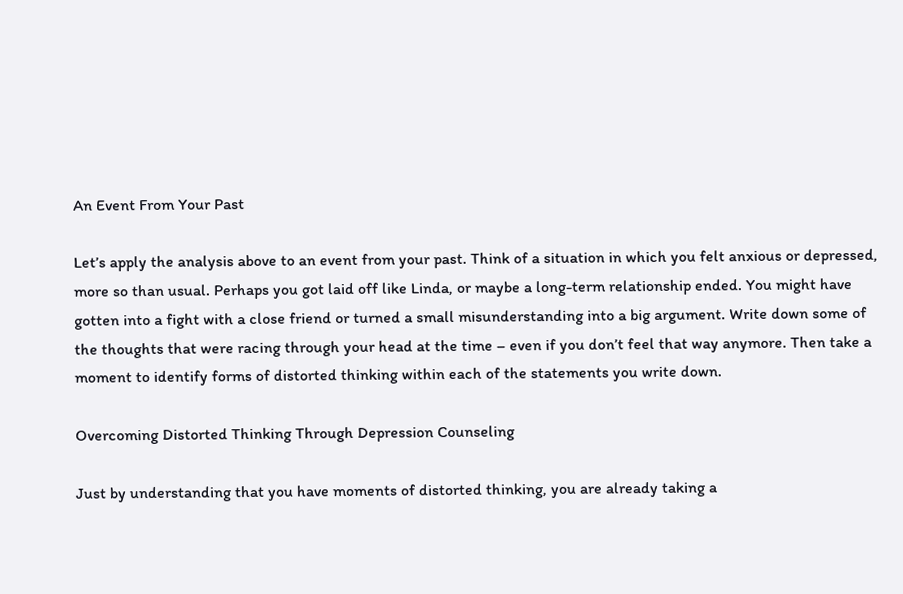An Event From Your Past

Let’s apply the analysis above to an event from your past. Think of a situation in which you felt anxious or depressed, more so than usual. Perhaps you got laid off like Linda, or maybe a long-term relationship ended. You might have gotten into a fight with a close friend or turned a small misunderstanding into a big argument. Write down some of the thoughts that were racing through your head at the time – even if you don’t feel that way anymore. Then take a moment to identify forms of distorted thinking within each of the statements you write down.

Overcoming Distorted Thinking Through Depression Counseling

Just by understanding that you have moments of distorted thinking, you are already taking a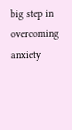big step in overcoming anxiety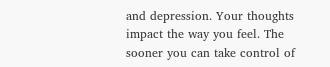and depression. Your thoughts impact the way you feel. The sooner you can take control of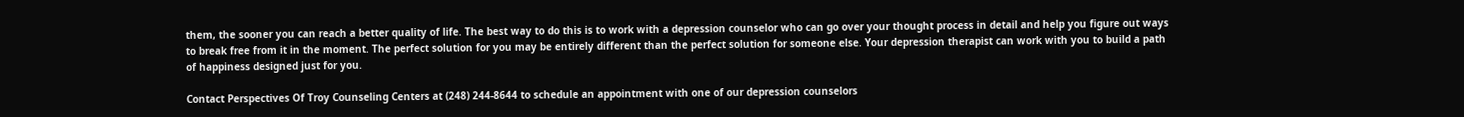them, the sooner you can reach a better quality of life. The best way to do this is to work with a depression counselor who can go over your thought process in detail and help you figure out ways to break free from it in the moment. The perfect solution for you may be entirely different than the perfect solution for someone else. Your depression therapist can work with you to build a path of happiness designed just for you.

Contact Perspectives Of Troy Counseling Centers at (248) 244-8644 to schedule an appointment with one of our depression counselors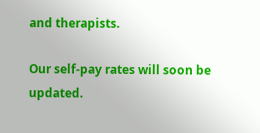and therapists.

Our self-pay rates will soon be updated.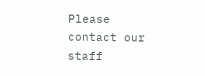Please contact our staff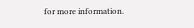for more information.